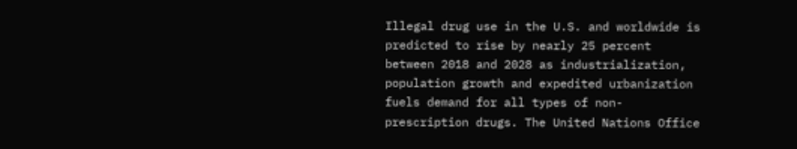Illegal drug use in the U.S. and worldwide is predicted to rise by nearly 25 percent between 2018 and 2028 as industrialization, population growth and expedited urbanization fuels demand for all types of non-prescription drugs. The United Nations Office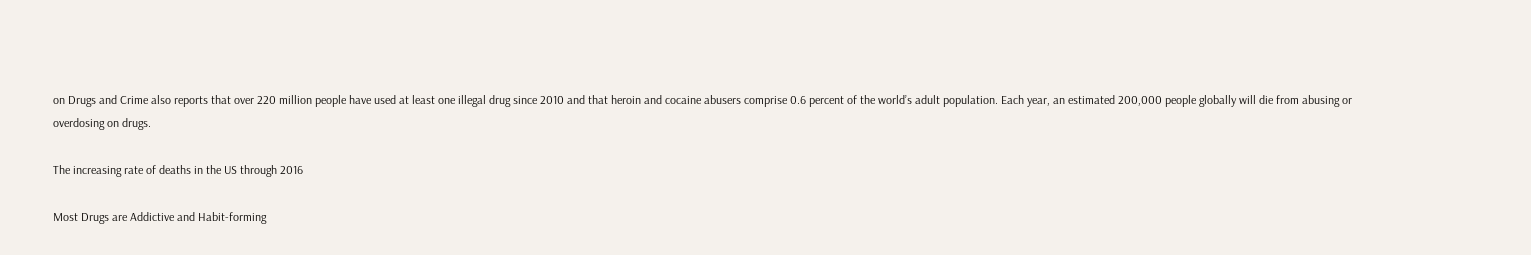on Drugs and Crime also reports that over 220 million people have used at least one illegal drug since 2010 and that heroin and cocaine abusers comprise 0.6 percent of the world’s adult population. Each year, an estimated 200,000 people globally will die from abusing or overdosing on drugs.

The increasing rate of deaths in the US through 2016

Most Drugs are Addictive and Habit-forming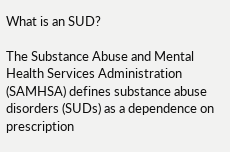What is an SUD?

The Substance Abuse and Mental Health Services Administration (SAMHSA) defines substance abuse disorders (SUDs) as a dependence on prescription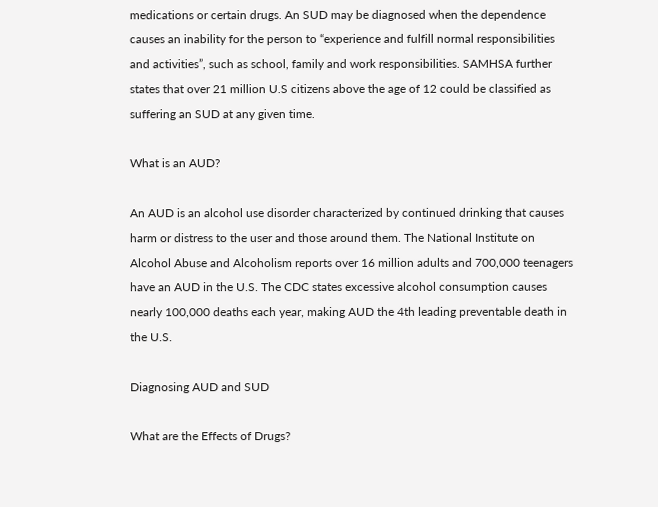medications or certain drugs. An SUD may be diagnosed when the dependence causes an inability for the person to “experience and fulfill normal responsibilities and activities”, such as school, family and work responsibilities. SAMHSA further states that over 21 million U.S citizens above the age of 12 could be classified as suffering an SUD at any given time.

What is an AUD?

An AUD is an alcohol use disorder characterized by continued drinking that causes harm or distress to the user and those around them. The National Institute on Alcohol Abuse and Alcoholism reports over 16 million adults and 700,000 teenagers have an AUD in the U.S. The CDC states excessive alcohol consumption causes nearly 100,000 deaths each year, making AUD the 4th leading preventable death in the U.S.

Diagnosing AUD and SUD

What are the Effects of Drugs?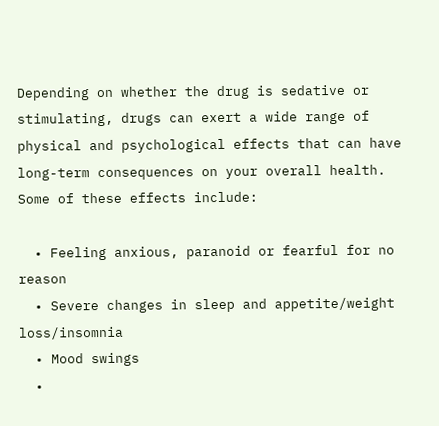Depending on whether the drug is sedative or stimulating, drugs can exert a wide range of physical and psychological effects that can have long-term consequences on your overall health. Some of these effects include:

  • Feeling anxious, paranoid or fearful for no reason
  • Severe changes in sleep and appetite/weight loss/insomnia
  • Mood swings
  •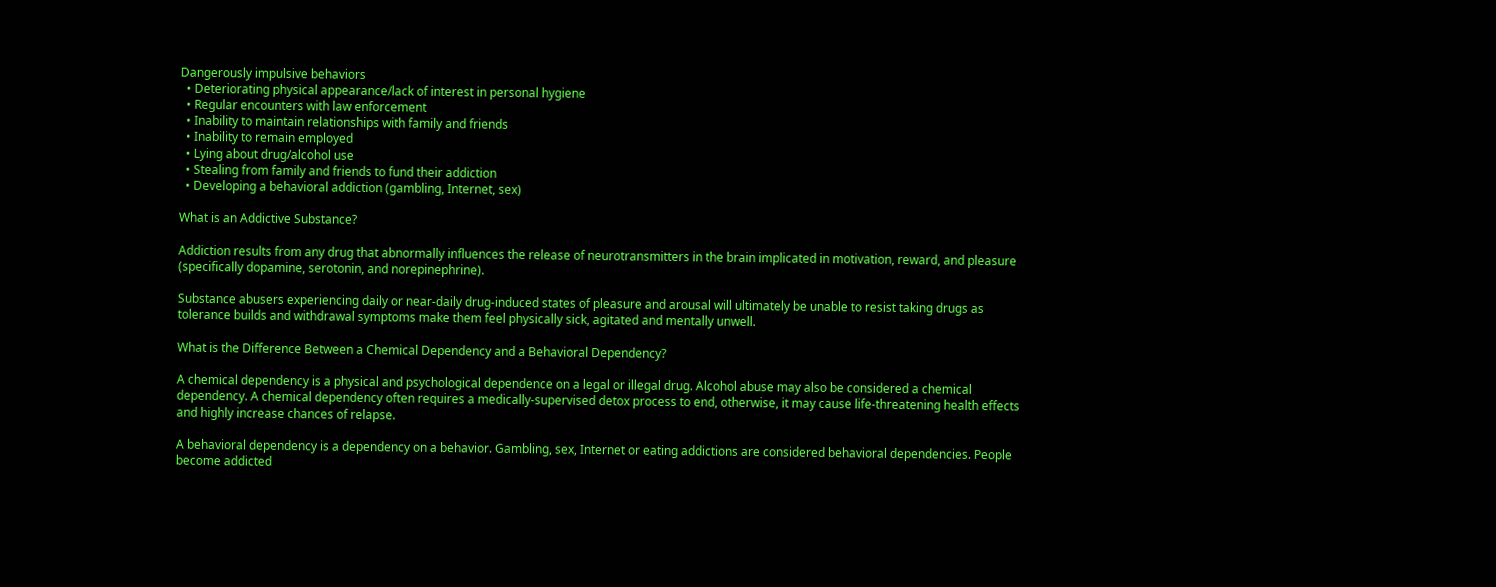Dangerously impulsive behaviors
  • Deteriorating physical appearance/lack of interest in personal hygiene
  • Regular encounters with law enforcement
  • Inability to maintain relationships with family and friends
  • Inability to remain employed
  • Lying about drug/alcohol use
  • Stealing from family and friends to fund their addiction
  • Developing a behavioral addiction (gambling, Internet, sex)

What is an Addictive Substance?

Addiction results from any drug that abnormally influences the release of neurotransmitters in the brain implicated in motivation, reward, and pleasure (specifically dopamine, serotonin, and norepinephrine).

Substance abusers experiencing daily or near-daily drug-induced states of pleasure and arousal will ultimately be unable to resist taking drugs as tolerance builds and withdrawal symptoms make them feel physically sick, agitated and mentally unwell.

What is the Difference Between a Chemical Dependency and a Behavioral Dependency?

A chemical dependency is a physical and psychological dependence on a legal or illegal drug. Alcohol abuse may also be considered a chemical dependency. A chemical dependency often requires a medically-supervised detox process to end, otherwise, it may cause life-threatening health effects and highly increase chances of relapse.

A behavioral dependency is a dependency on a behavior. Gambling, sex, Internet or eating addictions are considered behavioral dependencies. People become addicted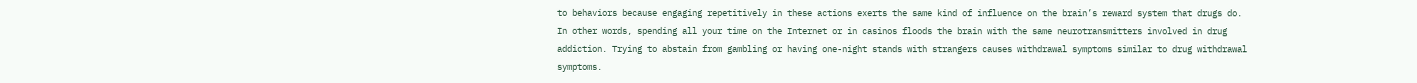to behaviors because engaging repetitively in these actions exerts the same kind of influence on the brain’s reward system that drugs do. In other words, spending all your time on the Internet or in casinos floods the brain with the same neurotransmitters involved in drug addiction. Trying to abstain from gambling or having one-night stands with strangers causes withdrawal symptoms similar to drug withdrawal symptoms.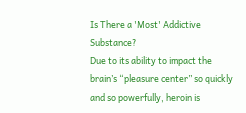Is There a 'Most' Addictive Substance?
Due to its ability to impact the brain’s “pleasure center” so quickly and so powerfully, heroin is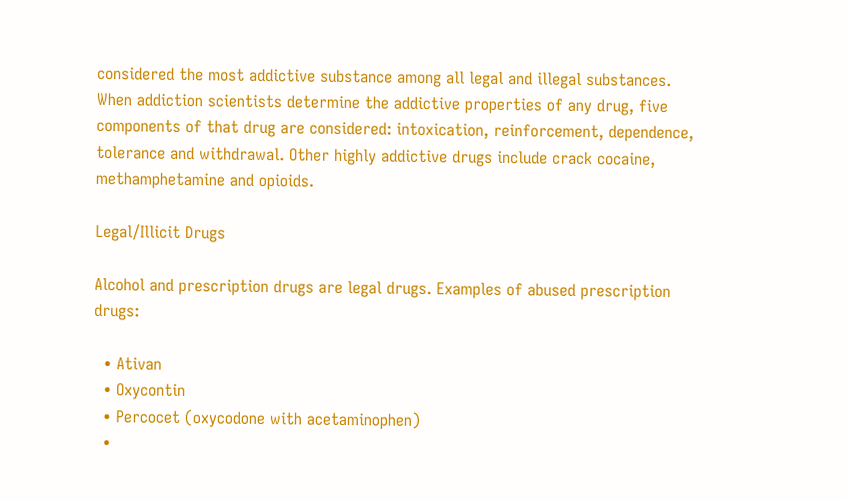considered the most addictive substance among all legal and illegal substances. When addiction scientists determine the addictive properties of any drug, five components of that drug are considered: intoxication, reinforcement, dependence, tolerance and withdrawal. Other highly addictive drugs include crack cocaine, methamphetamine and opioids.

Legal/Illicit Drugs

Alcohol and prescription drugs are legal drugs. Examples of abused prescription drugs:

  • Ativan
  • Oxycontin
  • Percocet (oxycodone with acetaminophen)
  •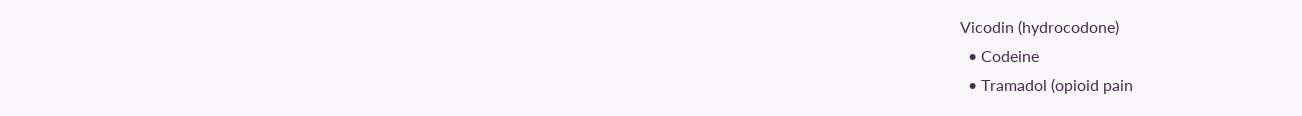Vicodin (hydrocodone)
  • Codeine
  • Tramadol (opioid pain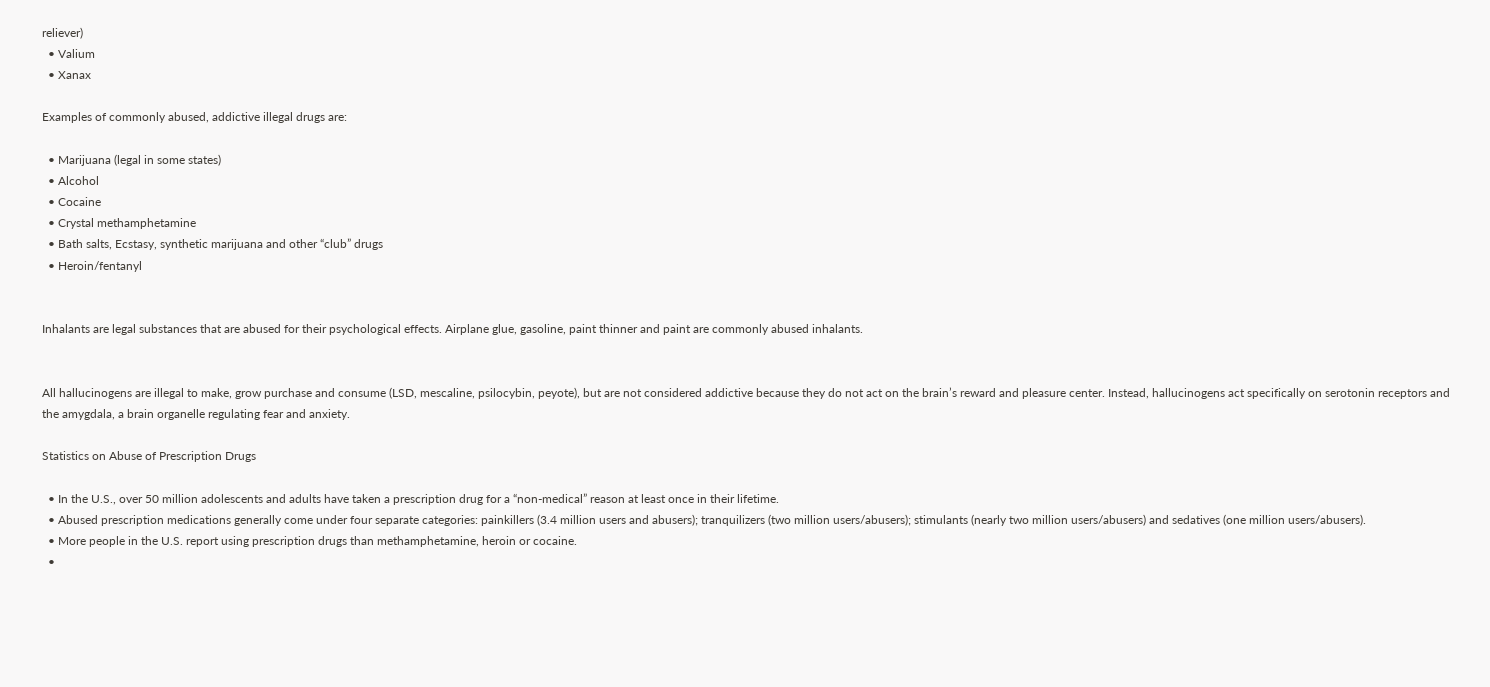reliever)
  • Valium
  • Xanax

Examples of commonly abused, addictive illegal drugs are:

  • Marijuana (legal in some states)
  • Alcohol
  • Cocaine
  • Crystal methamphetamine
  • Bath salts, Ecstasy, synthetic marijuana and other “club” drugs
  • Heroin/fentanyl


Inhalants are legal substances that are abused for their psychological effects. Airplane glue, gasoline, paint thinner and paint are commonly abused inhalants.


All hallucinogens are illegal to make, grow purchase and consume (LSD, mescaline, psilocybin, peyote), but are not considered addictive because they do not act on the brain’s reward and pleasure center. Instead, hallucinogens act specifically on serotonin receptors and the amygdala, a brain organelle regulating fear and anxiety.

Statistics on Abuse of Prescription Drugs

  • In the U.S., over 50 million adolescents and adults have taken a prescription drug for a “non-medical” reason at least once in their lifetime.
  • Abused prescription medications generally come under four separate categories: painkillers (3.4 million users and abusers); tranquilizers (two million users/abusers); stimulants (nearly two million users/abusers) and sedatives (one million users/abusers).
  • More people in the U.S. report using prescription drugs than methamphetamine, heroin or cocaine.
  •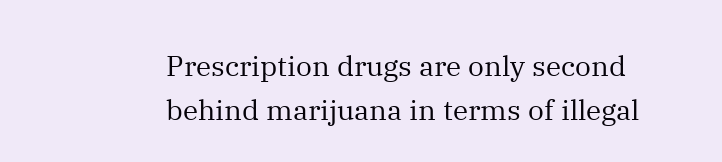Prescription drugs are only second behind marijuana in terms of illegal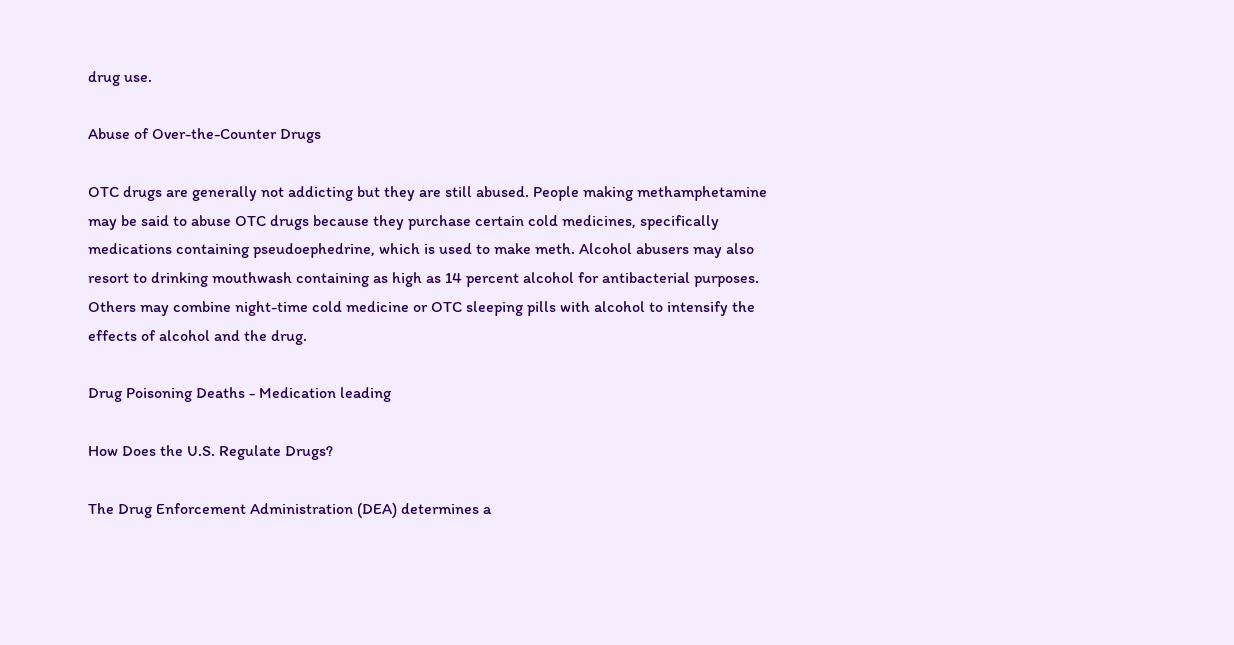drug use.

Abuse of Over-the-Counter Drugs

OTC drugs are generally not addicting but they are still abused. People making methamphetamine may be said to abuse OTC drugs because they purchase certain cold medicines, specifically medications containing pseudoephedrine, which is used to make meth. Alcohol abusers may also resort to drinking mouthwash containing as high as 14 percent alcohol for antibacterial purposes. Others may combine night-time cold medicine or OTC sleeping pills with alcohol to intensify the effects of alcohol and the drug.

Drug Poisoning Deaths - Medication leading

How Does the U.S. Regulate Drugs?

The Drug Enforcement Administration (DEA) determines a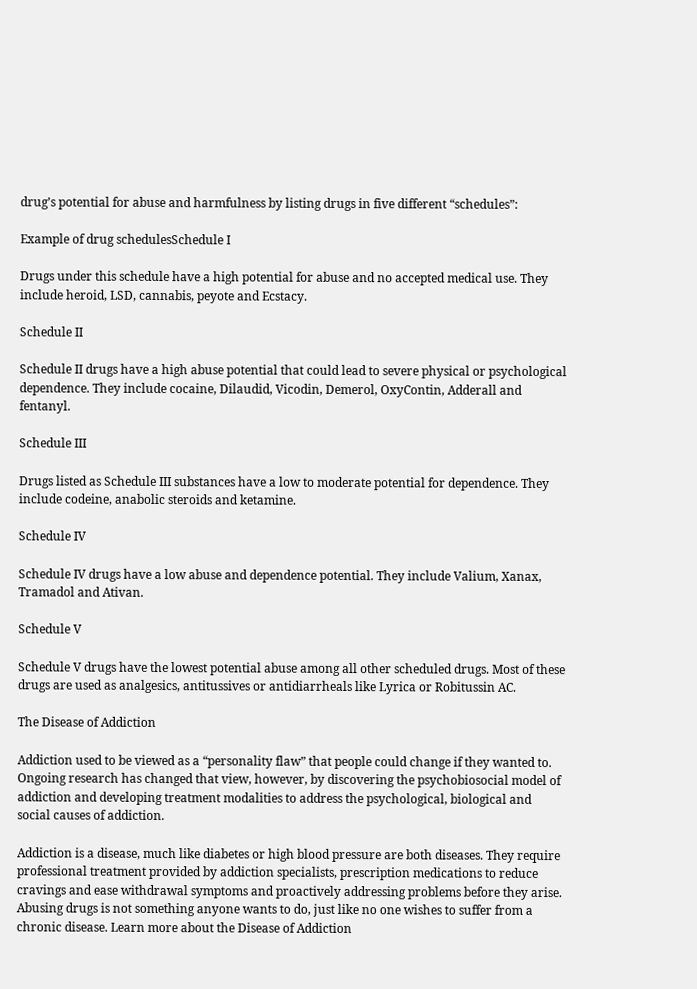drug’s potential for abuse and harmfulness by listing drugs in five different “schedules”:

Example of drug schedulesSchedule I

Drugs under this schedule have a high potential for abuse and no accepted medical use. They include heroid, LSD, cannabis, peyote and Ecstacy.

Schedule II

Schedule II drugs have a high abuse potential that could lead to severe physical or psychological dependence. They include cocaine, Dilaudid, Vicodin, Demerol, OxyContin, Adderall and fentanyl.

Schedule III

Drugs listed as Schedule III substances have a low to moderate potential for dependence. They include codeine, anabolic steroids and ketamine.

Schedule IV

Schedule IV drugs have a low abuse and dependence potential. They include Valium, Xanax, Tramadol and Ativan.

Schedule V

Schedule V drugs have the lowest potential abuse among all other scheduled drugs. Most of these drugs are used as analgesics, antitussives or antidiarrheals like Lyrica or Robitussin AC.

The Disease of Addiction

Addiction used to be viewed as a “personality flaw” that people could change if they wanted to. Ongoing research has changed that view, however, by discovering the psychobiosocial model of addiction and developing treatment modalities to address the psychological, biological and social causes of addiction.

Addiction is a disease, much like diabetes or high blood pressure are both diseases. They require professional treatment provided by addiction specialists, prescription medications to reduce cravings and ease withdrawal symptoms and proactively addressing problems before they arise. Abusing drugs is not something anyone wants to do, just like no one wishes to suffer from a chronic disease. Learn more about the Disease of Addiction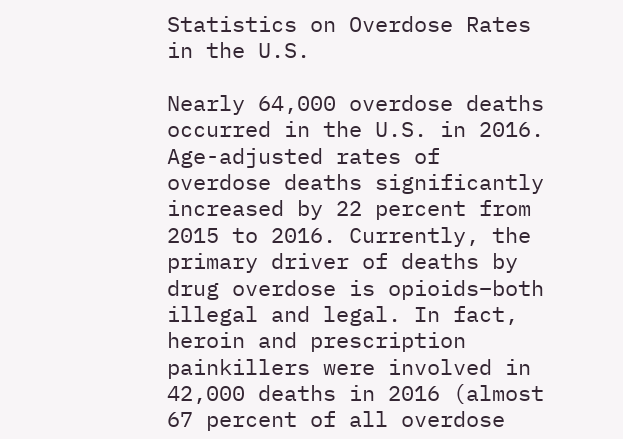Statistics on Overdose Rates in the U.S.

Nearly 64,000 overdose deaths occurred in the U.S. in 2016. Age-adjusted rates of overdose deaths significantly increased by 22 percent from 2015 to 2016. Currently, the primary driver of deaths by drug overdose is opioids–both illegal and legal. In fact, heroin and prescription painkillers were involved in 42,000 deaths in 2016 (almost 67 percent of all overdose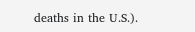deaths in the U.S.).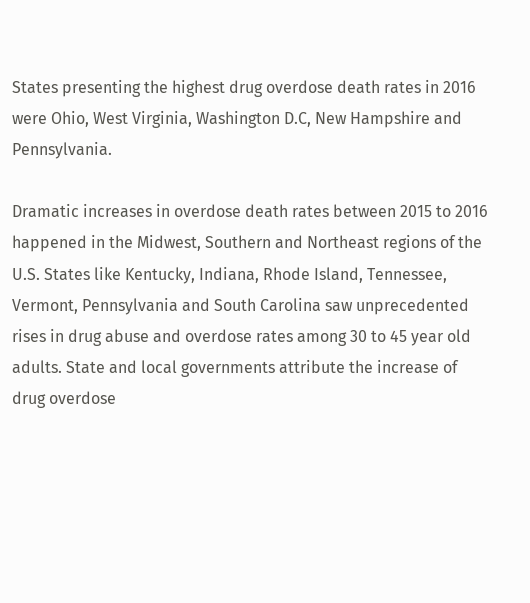States presenting the highest drug overdose death rates in 2016 were Ohio, West Virginia, Washington D.C, New Hampshire and Pennsylvania.

Dramatic increases in overdose death rates between 2015 to 2016 happened in the Midwest, Southern and Northeast regions of the U.S. States like Kentucky, Indiana, Rhode Island, Tennessee, Vermont, Pennsylvania and South Carolina saw unprecedented rises in drug abuse and overdose rates among 30 to 45 year old adults. State and local governments attribute the increase of drug overdose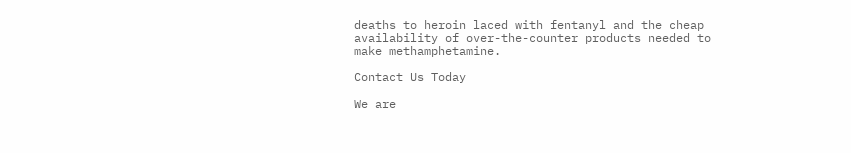deaths to heroin laced with fentanyl and the cheap availability of over-the-counter products needed to make methamphetamine.

Contact Us Today

We are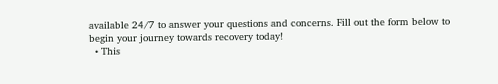available 24/7 to answer your questions and concerns. Fill out the form below to begin your journey towards recovery today!
  • This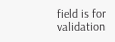field is for validation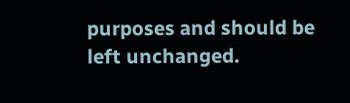purposes and should be left unchanged.